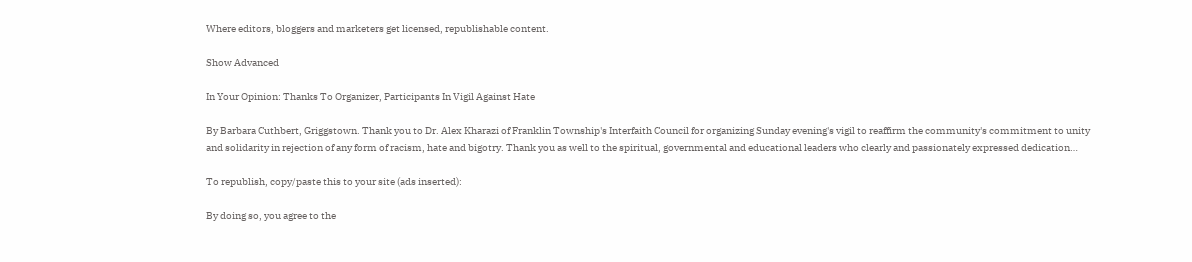Where editors, bloggers and marketers get licensed, republishable content.

Show Advanced

In Your Opinion: Thanks To Organizer, Participants In Vigil Against Hate

By Barbara Cuthbert, Griggstown. Thank you to Dr. Alex Kharazi of Franklin Township's Interfaith Council for organizing Sunday evening's vigil to reaffirm the community's commitment to unity and solidarity in rejection of any form of racism, hate and bigotry. Thank you as well to the spiritual, governmental and educational leaders who clearly and passionately expressed dedication…

To republish, copy/paste this to your site (ads inserted):

By doing so, you agree to the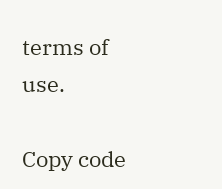terms of use.

Copy code